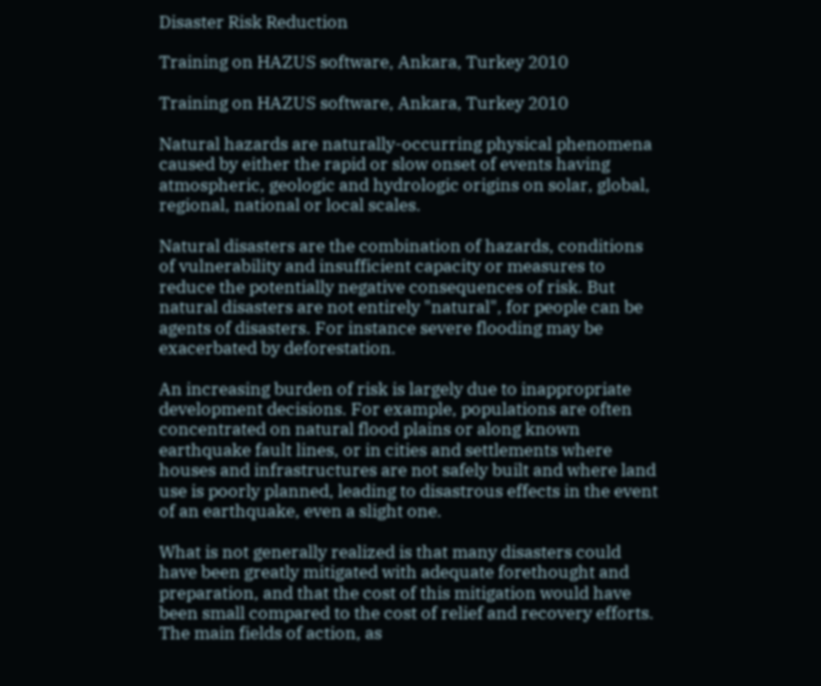Disaster Risk Reduction

Training on HAZUS software, Ankara, Turkey 2010

Training on HAZUS software, Ankara, Turkey 2010

Natural hazards are naturally-occurring physical phenomena caused by either the rapid or slow onset of events having atmospheric, geologic and hydrologic origins on solar, global, regional, national or local scales.

Natural disasters are the combination of hazards, conditions of vulnerability and insufficient capacity or measures to reduce the potentially negative consequences of risk. But natural disasters are not entirely "natural", for people can be agents of disasters. For instance severe flooding may be exacerbated by deforestation.

An increasing burden of risk is largely due to inappropriate development decisions. For example, populations are often concentrated on natural flood plains or along known earthquake fault lines, or in cities and settlements where houses and infrastructures are not safely built and where land use is poorly planned, leading to disastrous effects in the event of an earthquake, even a slight one.

What is not generally realized is that many disasters could have been greatly mitigated with adequate forethought and preparation, and that the cost of this mitigation would have been small compared to the cost of relief and recovery efforts. The main fields of action, as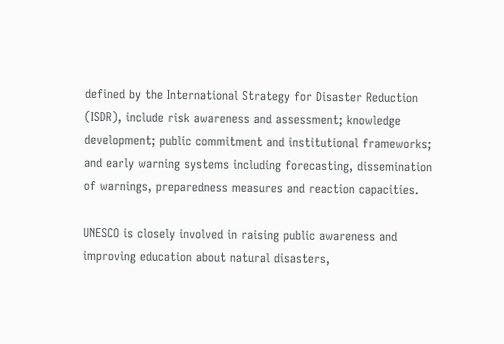defined by the International Strategy for Disaster Reduction (ISDR), include risk awareness and assessment; knowledge development; public commitment and institutional frameworks; and early warning systems including forecasting, dissemination of warnings, preparedness measures and reaction capacities.

UNESCO is closely involved in raising public awareness and improving education about natural disasters,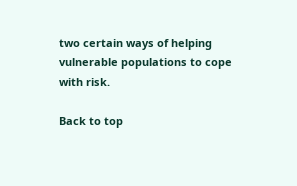two certain ways of helping vulnerable populations to cope with risk.

Back to top